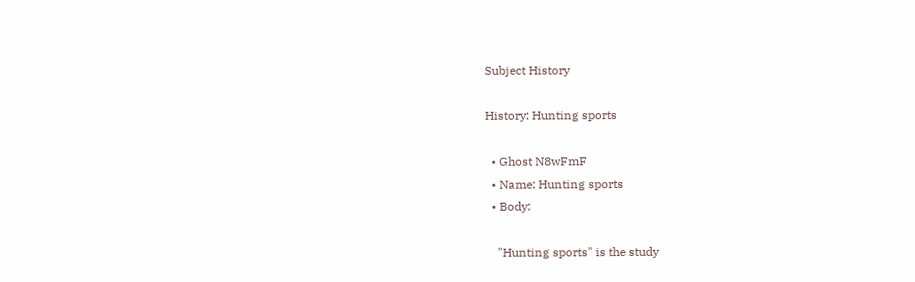Subject History

History: Hunting sports

  • Ghost N8wFmF
  • Name: Hunting sports
  • Body:

    "Hunting sports" is the study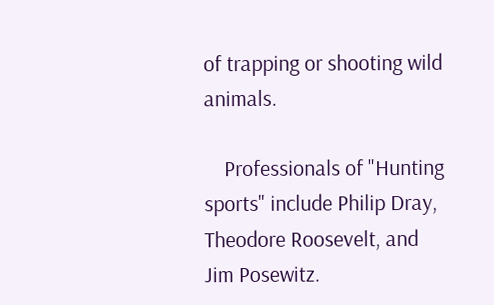of trapping or shooting wild animals.

    Professionals of "Hunting sports" include Philip Dray, Theodore Roosevelt, and Jim Posewitz.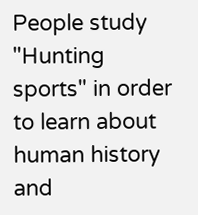People study "Hunting sports" in order to learn about human history and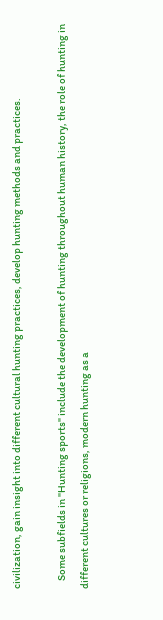civilization, gain insight into different cultural hunting practices, develop hunting methods and practices.

    Some subfields in "Hunting sports" include the development of hunting throughout human history, the role of hunting in different cultures or religions, modern hunting as a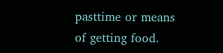pasttime or means of getting food.